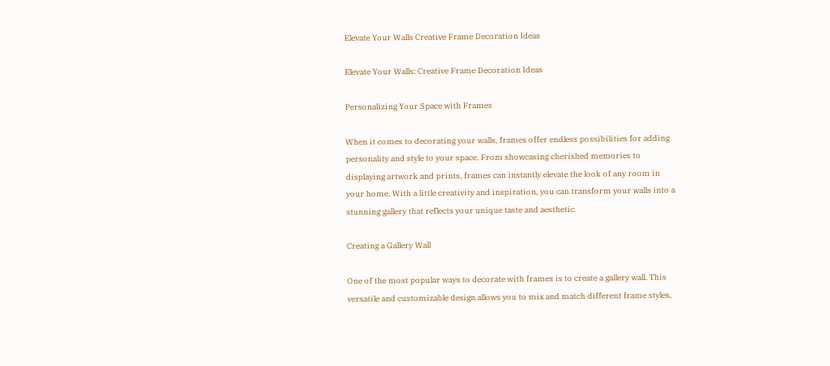Elevate Your Walls Creative Frame Decoration Ideas

Elevate Your Walls: Creative Frame Decoration Ideas

Personalizing Your Space with Frames

When it comes to decorating your walls, frames offer endless possibilities for adding personality and style to your space. From showcasing cherished memories to displaying artwork and prints, frames can instantly elevate the look of any room in your home. With a little creativity and inspiration, you can transform your walls into a stunning gallery that reflects your unique taste and aesthetic.

Creating a Gallery Wall

One of the most popular ways to decorate with frames is to create a gallery wall. This versatile and customizable design allows you to mix and match different frame styles,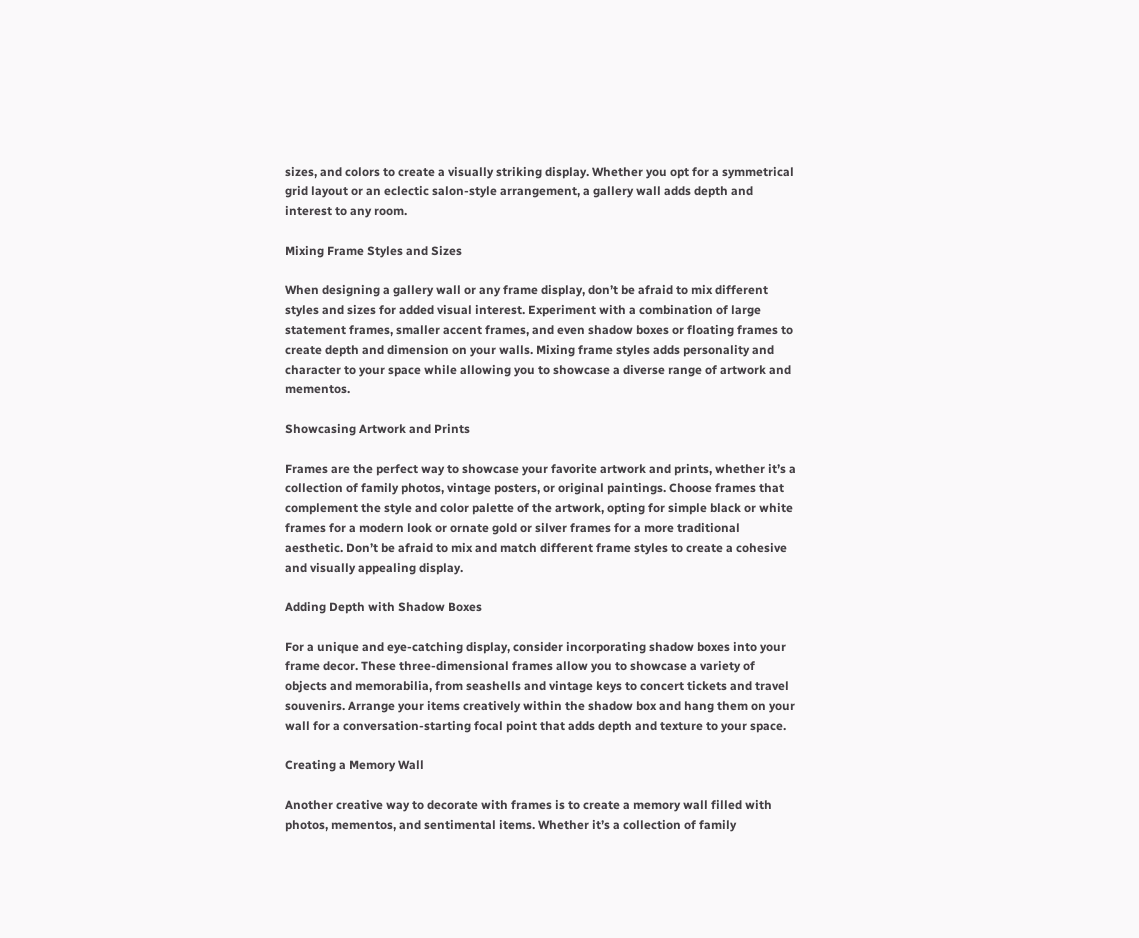sizes, and colors to create a visually striking display. Whether you opt for a symmetrical grid layout or an eclectic salon-style arrangement, a gallery wall adds depth and interest to any room.

Mixing Frame Styles and Sizes

When designing a gallery wall or any frame display, don’t be afraid to mix different styles and sizes for added visual interest. Experiment with a combination of large statement frames, smaller accent frames, and even shadow boxes or floating frames to create depth and dimension on your walls. Mixing frame styles adds personality and character to your space while allowing you to showcase a diverse range of artwork and mementos.

Showcasing Artwork and Prints

Frames are the perfect way to showcase your favorite artwork and prints, whether it’s a collection of family photos, vintage posters, or original paintings. Choose frames that complement the style and color palette of the artwork, opting for simple black or white frames for a modern look or ornate gold or silver frames for a more traditional aesthetic. Don’t be afraid to mix and match different frame styles to create a cohesive and visually appealing display.

Adding Depth with Shadow Boxes

For a unique and eye-catching display, consider incorporating shadow boxes into your frame decor. These three-dimensional frames allow you to showcase a variety of objects and memorabilia, from seashells and vintage keys to concert tickets and travel souvenirs. Arrange your items creatively within the shadow box and hang them on your wall for a conversation-starting focal point that adds depth and texture to your space.

Creating a Memory Wall

Another creative way to decorate with frames is to create a memory wall filled with photos, mementos, and sentimental items. Whether it’s a collection of family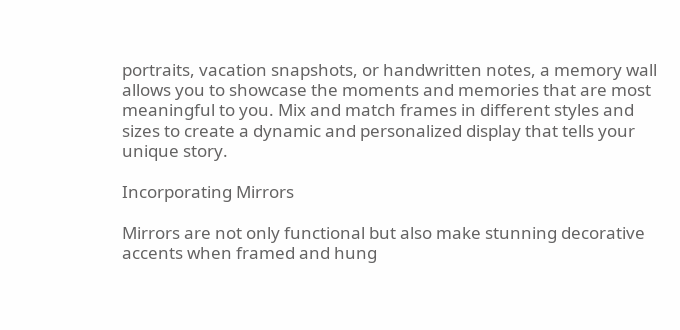portraits, vacation snapshots, or handwritten notes, a memory wall allows you to showcase the moments and memories that are most meaningful to you. Mix and match frames in different styles and sizes to create a dynamic and personalized display that tells your unique story.

Incorporating Mirrors

Mirrors are not only functional but also make stunning decorative accents when framed and hung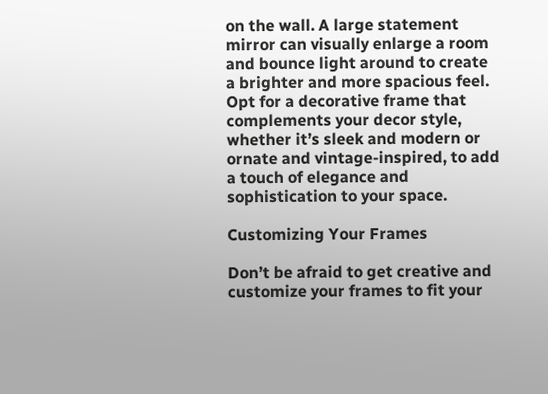on the wall. A large statement mirror can visually enlarge a room and bounce light around to create a brighter and more spacious feel. Opt for a decorative frame that complements your decor style, whether it’s sleek and modern or ornate and vintage-inspired, to add a touch of elegance and sophistication to your space.

Customizing Your Frames

Don’t be afraid to get creative and customize your frames to fit your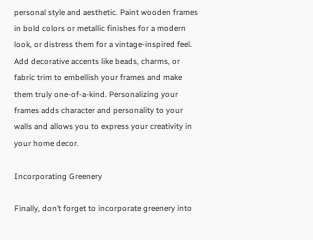personal style and aesthetic. Paint wooden frames in bold colors or metallic finishes for a modern look, or distress them for a vintage-inspired feel. Add decorative accents like beads, charms, or fabric trim to embellish your frames and make them truly one-of-a-kind. Personalizing your frames adds character and personality to your walls and allows you to express your creativity in your home decor.

Incorporating Greenery

Finally, don’t forget to incorporate greenery into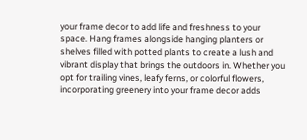your frame decor to add life and freshness to your space. Hang frames alongside hanging planters or shelves filled with potted plants to create a lush and vibrant display that brings the outdoors in. Whether you opt for trailing vines, leafy ferns, or colorful flowers, incorporating greenery into your frame decor adds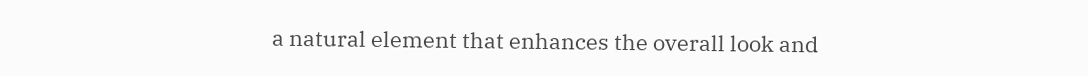a natural element that enhances the overall look and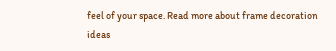feel of your space. Read more about frame decoration ideas